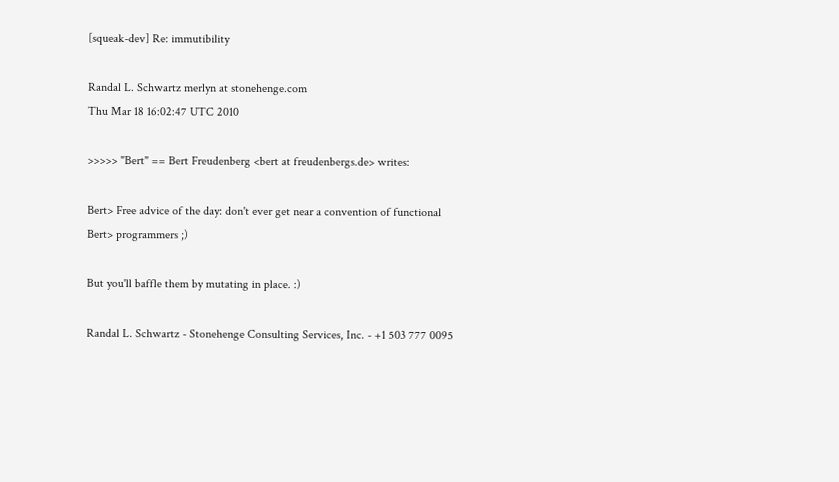[squeak-dev] Re: immutibility

Randal L. Schwartz merlyn at stonehenge.com
Thu Mar 18 16:02:47 UTC 2010

>>>>> "Bert" == Bert Freudenberg <bert at freudenbergs.de> writes:

Bert> Free advice of the day: don't ever get near a convention of functional
Bert> programmers ;)

But you'll baffle them by mutating in place. :)

Randal L. Schwartz - Stonehenge Consulting Services, Inc. - +1 503 777 0095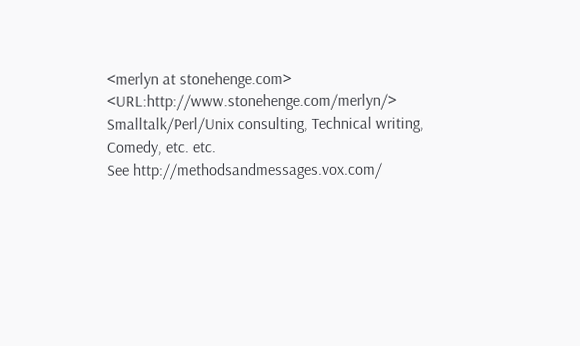<merlyn at stonehenge.com> <URL:http://www.stonehenge.com/merlyn/>
Smalltalk/Perl/Unix consulting, Technical writing, Comedy, etc. etc.
See http://methodsandmessages.vox.com/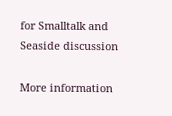for Smalltalk and Seaside discussion

More information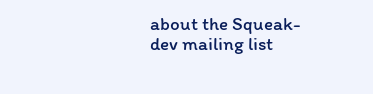about the Squeak-dev mailing list